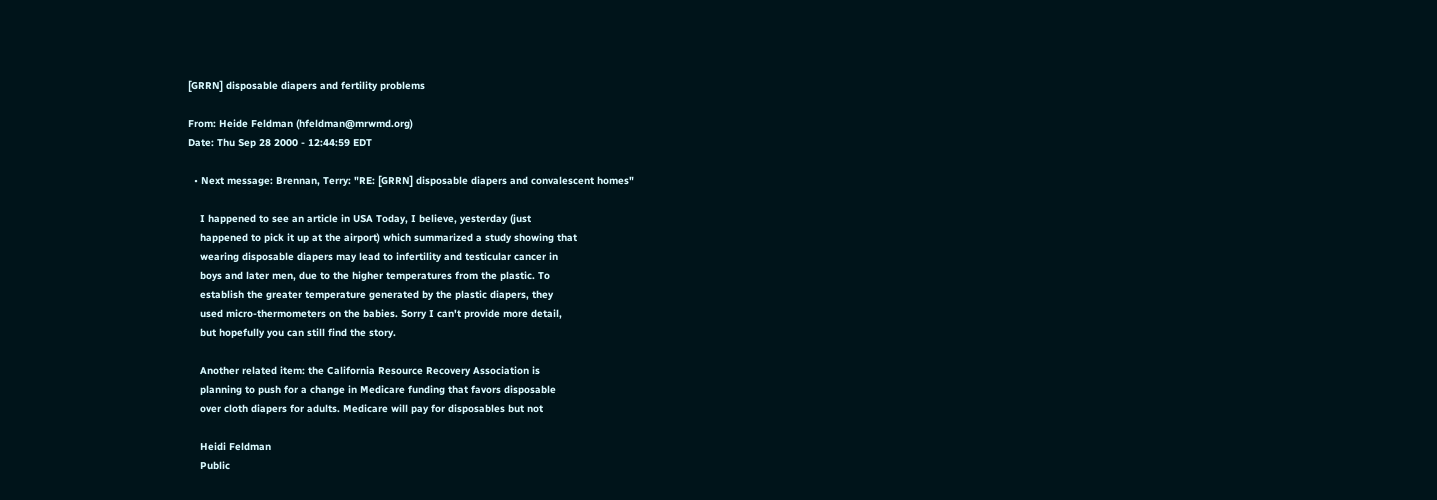[GRRN] disposable diapers and fertility problems

From: Heide Feldman (hfeldman@mrwmd.org)
Date: Thu Sep 28 2000 - 12:44:59 EDT

  • Next message: Brennan, Terry: "RE: [GRRN] disposable diapers and convalescent homes"

    I happened to see an article in USA Today, I believe, yesterday (just
    happened to pick it up at the airport) which summarized a study showing that
    wearing disposable diapers may lead to infertility and testicular cancer in
    boys and later men, due to the higher temperatures from the plastic. To
    establish the greater temperature generated by the plastic diapers, they
    used micro-thermometers on the babies. Sorry I can't provide more detail,
    but hopefully you can still find the story.

    Another related item: the California Resource Recovery Association is
    planning to push for a change in Medicare funding that favors disposable
    over cloth diapers for adults. Medicare will pay for disposables but not

    Heidi Feldman
    Public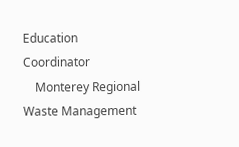Education Coordinator
    Monterey Regional Waste Management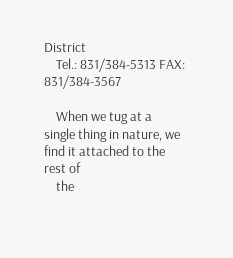District
    Tel.: 831/384-5313 FAX: 831/384-3567

    When we tug at a single thing in nature, we find it attached to the rest of
    the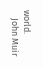world.
    John Muir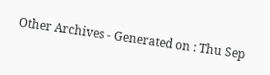Other Archives - Generated on : Thu Sep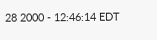28 2000 - 12:46:14 EDT